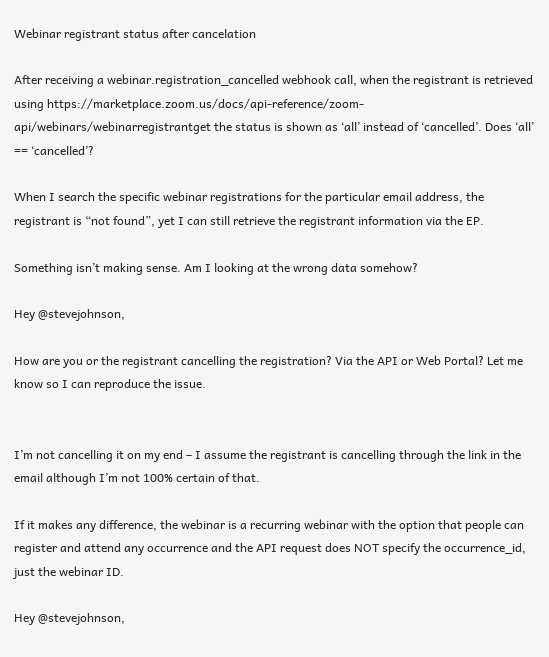Webinar registrant status after cancelation

After receiving a webinar.registration_cancelled webhook call, when the registrant is retrieved using https://marketplace.zoom.us/docs/api-reference/zoom-api/webinars/webinarregistrantget the status is shown as ‘all’ instead of ‘cancelled’. Does ‘all’ == ‘cancelled’?

When I search the specific webinar registrations for the particular email address, the registrant is “not found”, yet I can still retrieve the registrant information via the EP.

Something isn’t making sense. Am I looking at the wrong data somehow?

Hey @stevejohnson,

How are you or the registrant cancelling the registration? Via the API or Web Portal? Let me know so I can reproduce the issue.


I’m not cancelling it on my end – I assume the registrant is cancelling through the link in the email although I’m not 100% certain of that.

If it makes any difference, the webinar is a recurring webinar with the option that people can register and attend any occurrence and the API request does NOT specify the occurrence_id, just the webinar ID.

Hey @stevejohnson,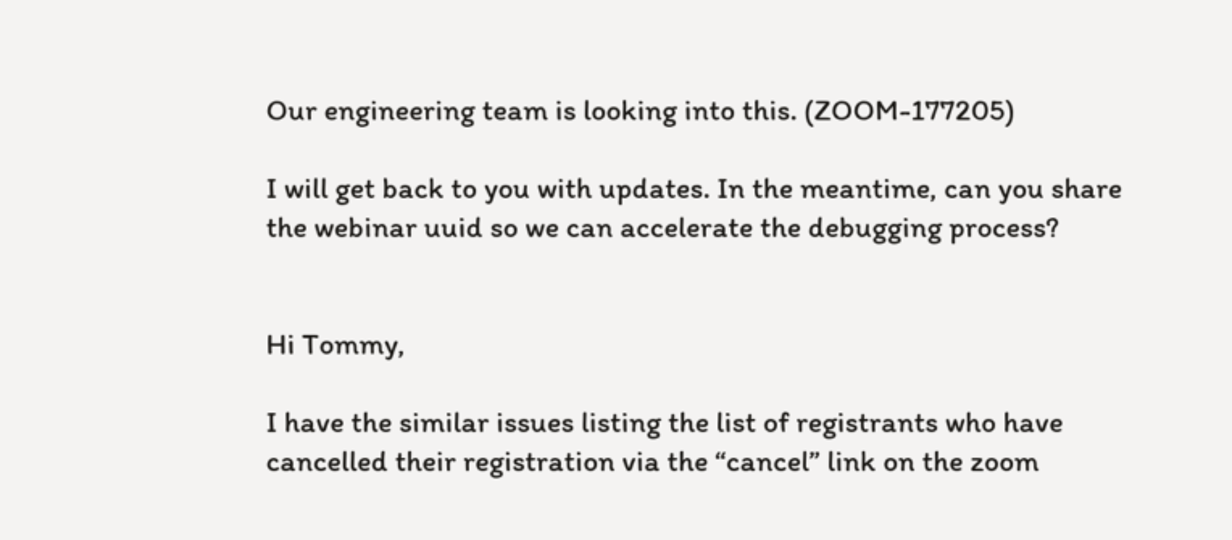Our engineering team is looking into this. (ZOOM-177205)

I will get back to you with updates. In the meantime, can you share the webinar uuid so we can accelerate the debugging process?


Hi Tommy,

I have the similar issues listing the list of registrants who have cancelled their registration via the “cancel” link on the zoom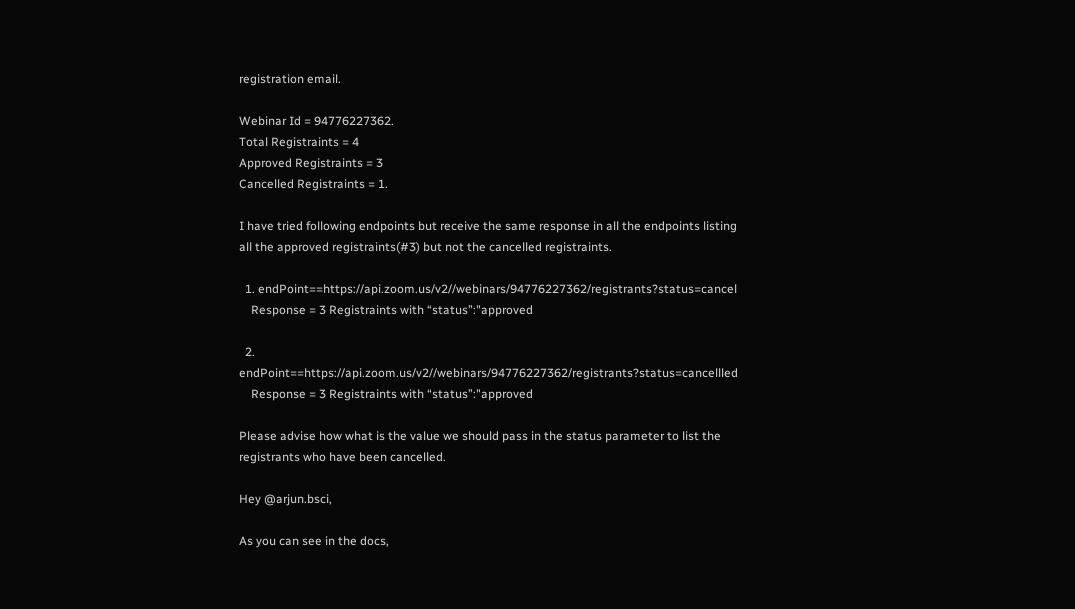registration email.

Webinar Id = 94776227362.
Total Registraints = 4
Approved Registraints = 3
Cancelled Registraints = 1.

I have tried following endpoints but receive the same response in all the endpoints listing all the approved registraints(#3) but not the cancelled registraints.

  1. endPoint==https://api.zoom.us/v2//webinars/94776227362/registrants?status=cancel
    Response = 3 Registraints with “status”:"approved

  2. endPoint==https://api.zoom.us/v2//webinars/94776227362/registrants?status=cancellled
    Response = 3 Registraints with “status”:"approved

Please advise how what is the value we should pass in the status parameter to list the registrants who have been cancelled.

Hey @arjun.bsci,

As you can see in the docs,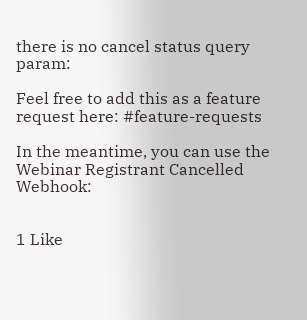there is no cancel status query param:

Feel free to add this as a feature request here: #feature-requests

In the meantime, you can use the Webinar Registrant Cancelled Webhook:


1 Like